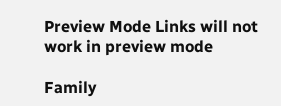Preview Mode Links will not work in preview mode

Family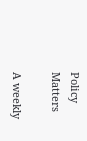Policy Matters

A weekly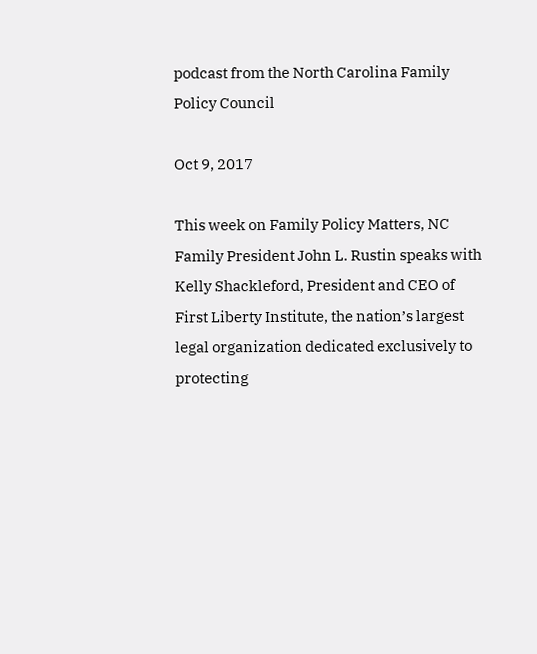podcast from the North Carolina Family Policy Council

Oct 9, 2017

This week on Family Policy Matters, NC Family President John L. Rustin speaks with Kelly Shackleford, President and CEO of First Liberty Institute, the nation’s largest legal organization dedicated exclusively to protecting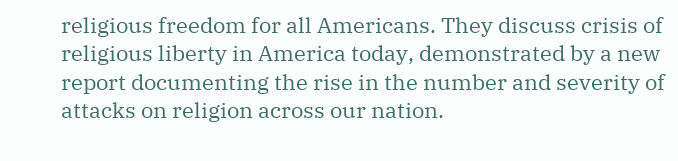religious freedom for all Americans. They discuss crisis of religious liberty in America today, demonstrated by a new report documenting the rise in the number and severity of attacks on religion across our nation.